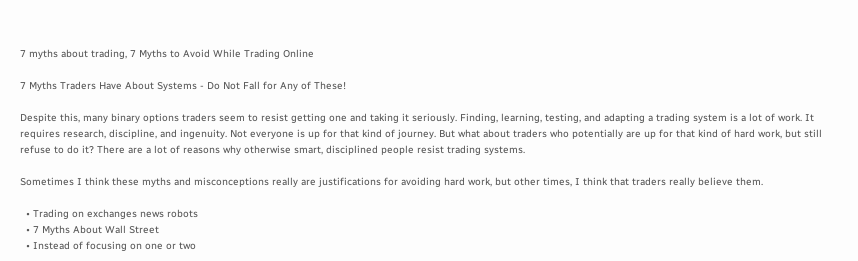7 myths about trading, 7 Myths to Avoid While Trading Online

7 Myths Traders Have About Systems - Do Not Fall for Any of These!

Despite this, many binary options traders seem to resist getting one and taking it seriously. Finding, learning, testing, and adapting a trading system is a lot of work. It requires research, discipline, and ingenuity. Not everyone is up for that kind of journey. But what about traders who potentially are up for that kind of hard work, but still refuse to do it? There are a lot of reasons why otherwise smart, disciplined people resist trading systems.

Sometimes I think these myths and misconceptions really are justifications for avoiding hard work, but other times, I think that traders really believe them.

  • Trading on exchanges news robots
  • 7 Myths About Wall Street
  • Instead of focusing on one or two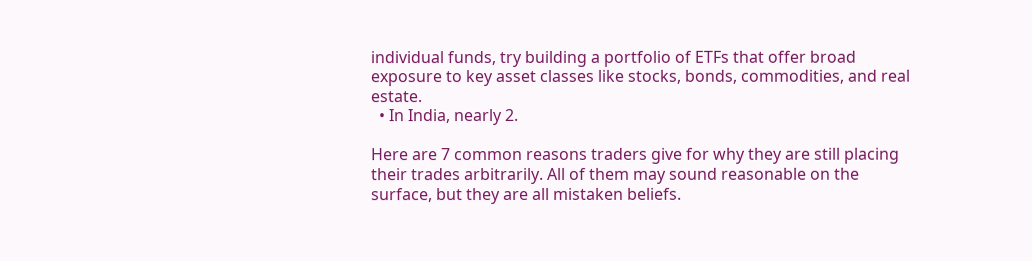individual funds, try building a portfolio of ETFs that offer broad exposure to key asset classes like stocks, bonds, commodities, and real estate.
  • In India, nearly 2.

Here are 7 common reasons traders give for why they are still placing their trades arbitrarily. All of them may sound reasonable on the surface, but they are all mistaken beliefs.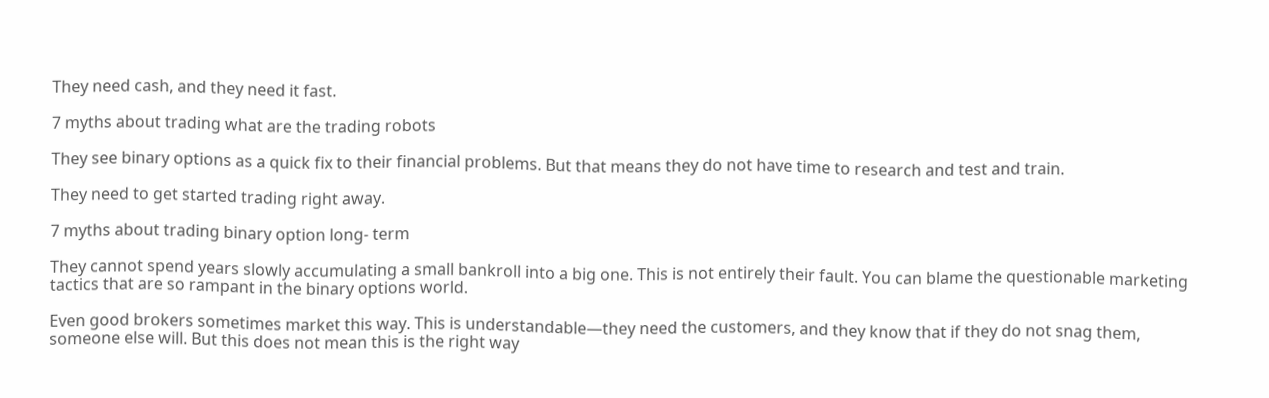They need cash, and they need it fast.

7 myths about trading what are the trading robots

They see binary options as a quick fix to their financial problems. But that means they do not have time to research and test and train.

They need to get started trading right away.

7 myths about trading binary option long- term

They cannot spend years slowly accumulating a small bankroll into a big one. This is not entirely their fault. You can blame the questionable marketing tactics that are so rampant in the binary options world.

Even good brokers sometimes market this way. This is understandable—they need the customers, and they know that if they do not snag them, someone else will. But this does not mean this is the right way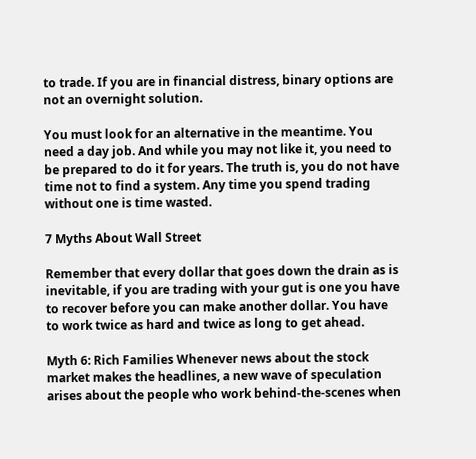to trade. If you are in financial distress, binary options are not an overnight solution.

You must look for an alternative in the meantime. You need a day job. And while you may not like it, you need to be prepared to do it for years. The truth is, you do not have time not to find a system. Any time you spend trading without one is time wasted.

7 Myths About Wall Street

Remember that every dollar that goes down the drain as is inevitable, if you are trading with your gut is one you have to recover before you can make another dollar. You have to work twice as hard and twice as long to get ahead.

Myth 6: Rich Families Whenever news about the stock market makes the headlines, a new wave of speculation arises about the people who work behind-the-scenes when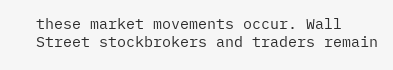these market movements occur. Wall Street stockbrokers and traders remain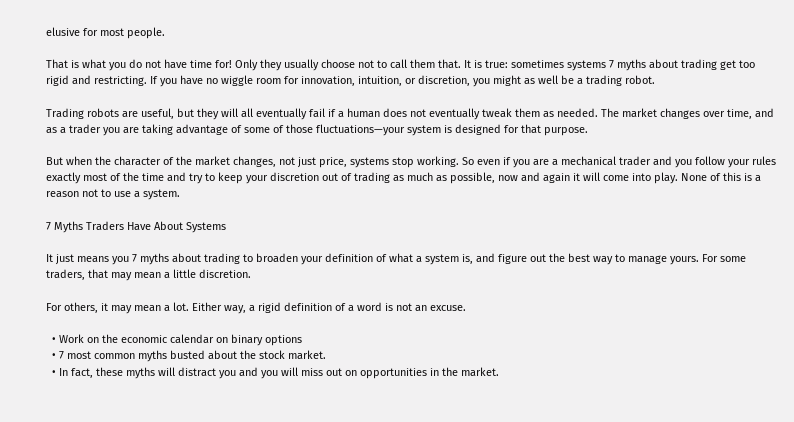elusive for most people.

That is what you do not have time for! Only they usually choose not to call them that. It is true: sometimes systems 7 myths about trading get too rigid and restricting. If you have no wiggle room for innovation, intuition, or discretion, you might as well be a trading robot.

Trading robots are useful, but they will all eventually fail if a human does not eventually tweak them as needed. The market changes over time, and as a trader you are taking advantage of some of those fluctuations—your system is designed for that purpose.

But when the character of the market changes, not just price, systems stop working. So even if you are a mechanical trader and you follow your rules exactly most of the time and try to keep your discretion out of trading as much as possible, now and again it will come into play. None of this is a reason not to use a system.

7 Myths Traders Have About Systems

It just means you 7 myths about trading to broaden your definition of what a system is, and figure out the best way to manage yours. For some traders, that may mean a little discretion.

For others, it may mean a lot. Either way, a rigid definition of a word is not an excuse.

  • Work on the economic calendar on binary options
  • 7 most common myths busted about the stock market.
  • In fact, these myths will distract you and you will miss out on opportunities in the market.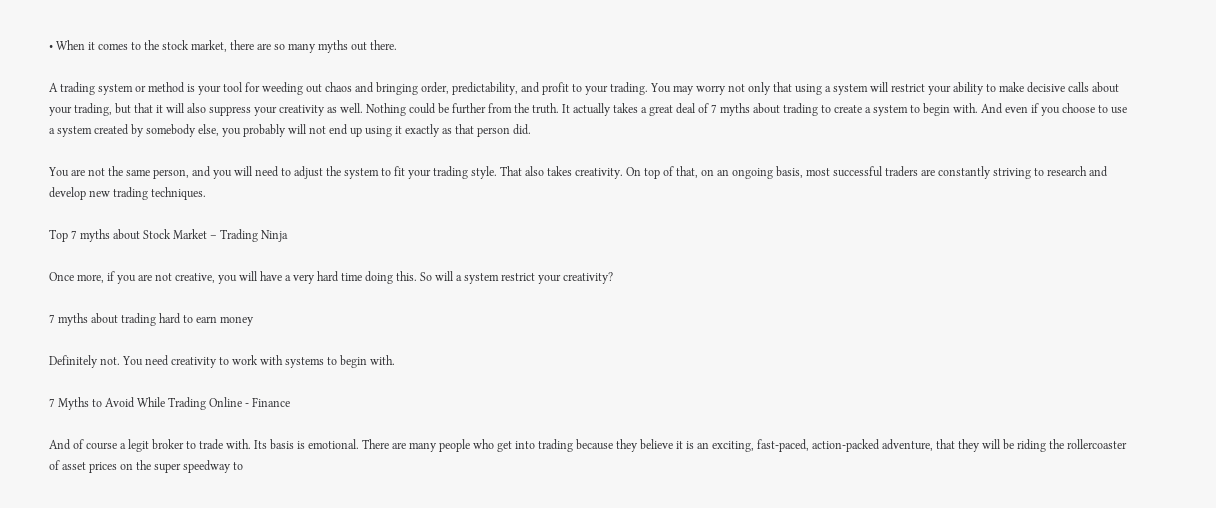• When it comes to the stock market, there are so many myths out there.

A trading system or method is your tool for weeding out chaos and bringing order, predictability, and profit to your trading. You may worry not only that using a system will restrict your ability to make decisive calls about your trading, but that it will also suppress your creativity as well. Nothing could be further from the truth. It actually takes a great deal of 7 myths about trading to create a system to begin with. And even if you choose to use a system created by somebody else, you probably will not end up using it exactly as that person did.

You are not the same person, and you will need to adjust the system to fit your trading style. That also takes creativity. On top of that, on an ongoing basis, most successful traders are constantly striving to research and develop new trading techniques.

Top 7 myths about Stock Market – Trading Ninja

Once more, if you are not creative, you will have a very hard time doing this. So will a system restrict your creativity?

7 myths about trading hard to earn money

Definitely not. You need creativity to work with systems to begin with.

7 Myths to Avoid While Trading Online - Finance

And of course a legit broker to trade with. Its basis is emotional. There are many people who get into trading because they believe it is an exciting, fast-paced, action-packed adventure, that they will be riding the rollercoaster of asset prices on the super speedway to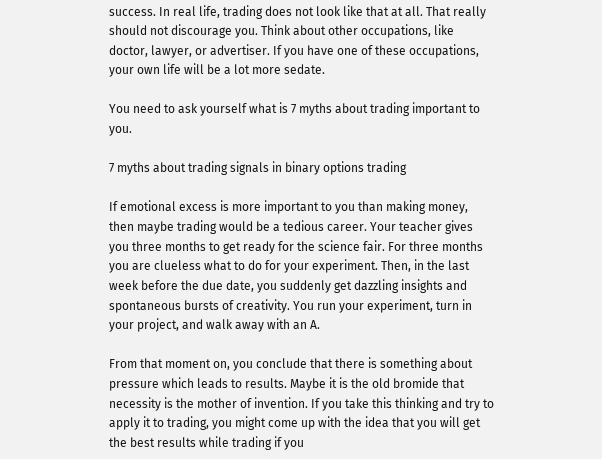success. In real life, trading does not look like that at all. That really should not discourage you. Think about other occupations, like doctor, lawyer, or advertiser. If you have one of these occupations, your own life will be a lot more sedate.

You need to ask yourself what is 7 myths about trading important to you.

7 myths about trading signals in binary options trading

If emotional excess is more important to you than making money, then maybe trading would be a tedious career. Your teacher gives you three months to get ready for the science fair. For three months you are clueless what to do for your experiment. Then, in the last week before the due date, you suddenly get dazzling insights and spontaneous bursts of creativity. You run your experiment, turn in your project, and walk away with an A.

From that moment on, you conclude that there is something about pressure which leads to results. Maybe it is the old bromide that necessity is the mother of invention. If you take this thinking and try to apply it to trading, you might come up with the idea that you will get the best results while trading if you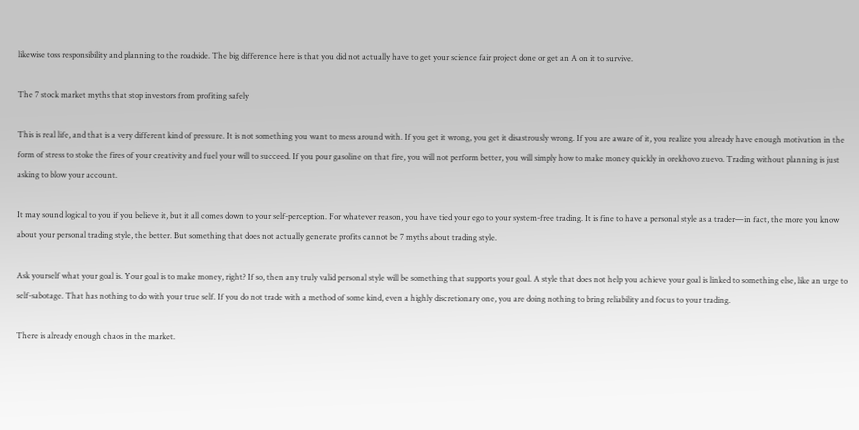likewise toss responsibility and planning to the roadside. The big difference here is that you did not actually have to get your science fair project done or get an A on it to survive.

The 7 stock market myths that stop investors from profiting safely

This is real life, and that is a very different kind of pressure. It is not something you want to mess around with. If you get it wrong, you get it disastrously wrong. If you are aware of it, you realize you already have enough motivation in the form of stress to stoke the fires of your creativity and fuel your will to succeed. If you pour gasoline on that fire, you will not perform better, you will simply how to make money quickly in orekhovo zuevo. Trading without planning is just asking to blow your account.

It may sound logical to you if you believe it, but it all comes down to your self-perception. For whatever reason, you have tied your ego to your system-free trading. It is fine to have a personal style as a trader—in fact, the more you know about your personal trading style, the better. But something that does not actually generate profits cannot be 7 myths about trading style.

Ask yourself what your goal is. Your goal is to make money, right? If so, then any truly valid personal style will be something that supports your goal. A style that does not help you achieve your goal is linked to something else, like an urge to self-sabotage. That has nothing to do with your true self. If you do not trade with a method of some kind, even a highly discretionary one, you are doing nothing to bring reliability and focus to your trading.

There is already enough chaos in the market.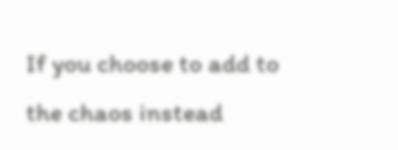If you choose to add to the chaos instead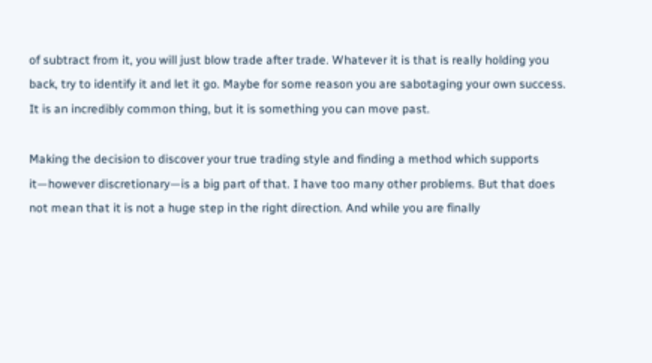of subtract from it, you will just blow trade after trade. Whatever it is that is really holding you back, try to identify it and let it go. Maybe for some reason you are sabotaging your own success. It is an incredibly common thing, but it is something you can move past.

Making the decision to discover your true trading style and finding a method which supports it—however discretionary—is a big part of that. I have too many other problems. But that does not mean that it is not a huge step in the right direction. And while you are finally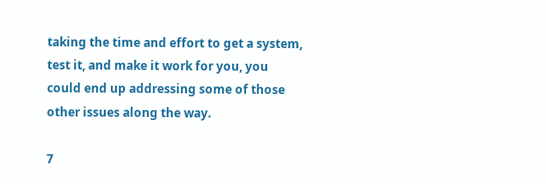taking the time and effort to get a system, test it, and make it work for you, you could end up addressing some of those other issues along the way.

7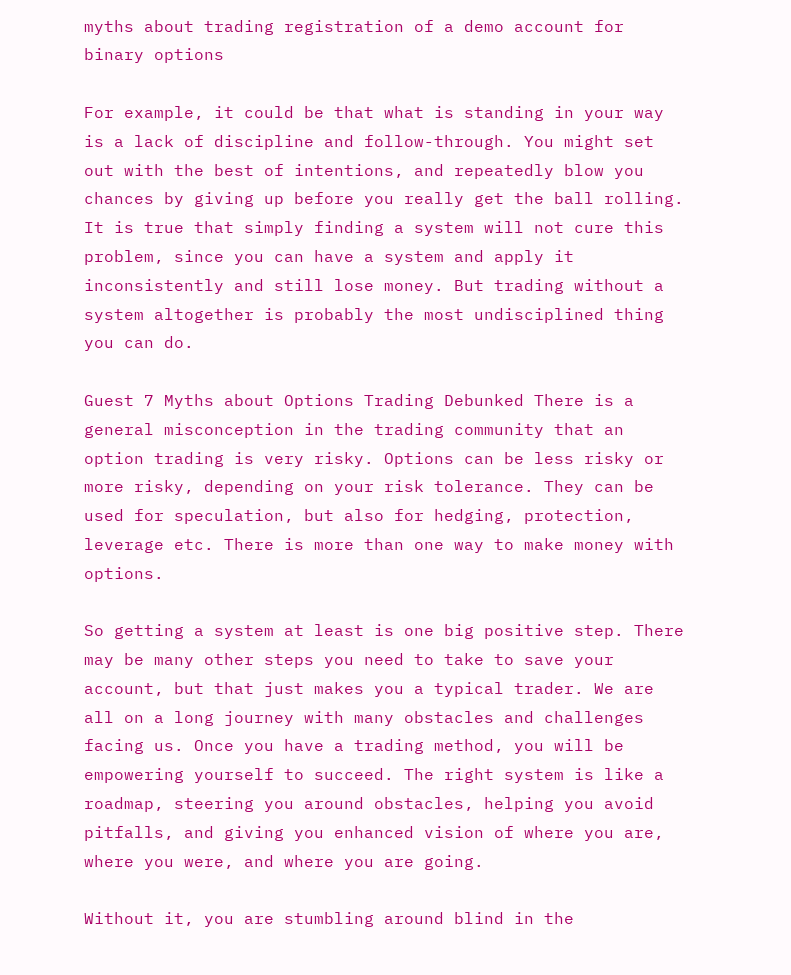myths about trading registration of a demo account for binary options

For example, it could be that what is standing in your way is a lack of discipline and follow-through. You might set out with the best of intentions, and repeatedly blow you chances by giving up before you really get the ball rolling. It is true that simply finding a system will not cure this problem, since you can have a system and apply it inconsistently and still lose money. But trading without a system altogether is probably the most undisciplined thing you can do.

Guest 7 Myths about Options Trading Debunked There is a general misconception in the trading community that an option trading is very risky. Options can be less risky or more risky, depending on your risk tolerance. They can be used for speculation, but also for hedging, protection, leverage etc. There is more than one way to make money with options.

So getting a system at least is one big positive step. There may be many other steps you need to take to save your account, but that just makes you a typical trader. We are all on a long journey with many obstacles and challenges facing us. Once you have a trading method, you will be empowering yourself to succeed. The right system is like a roadmap, steering you around obstacles, helping you avoid pitfalls, and giving you enhanced vision of where you are, where you were, and where you are going.

Without it, you are stumbling around blind in the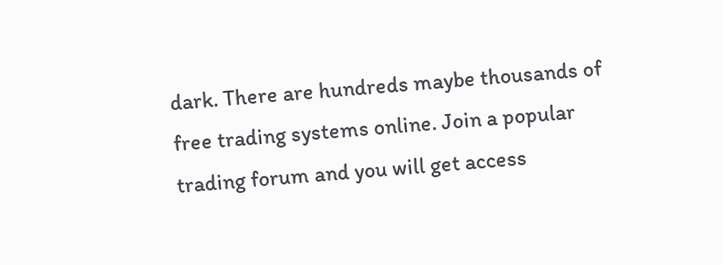dark. There are hundreds maybe thousands of free trading systems online. Join a popular trading forum and you will get access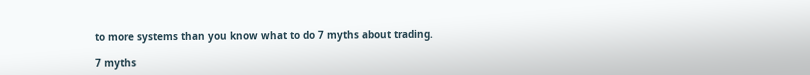to more systems than you know what to do 7 myths about trading.

7 myths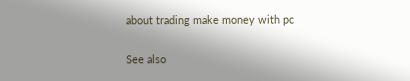about trading make money with pc

See also